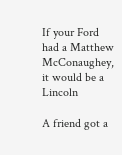If your Ford had a Matthew McConaughey, it would be a Lincoln

A friend got a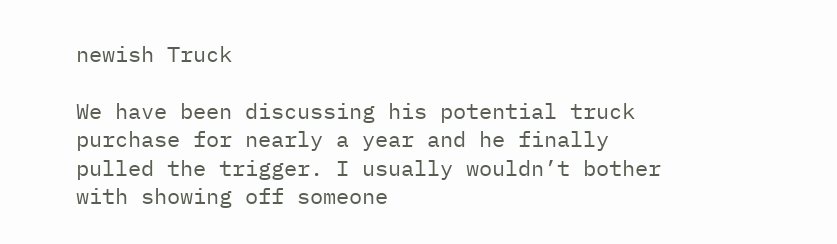newish Truck

We have been discussing his potential truck purchase for nearly a year and he finally pulled the trigger. I usually wouldn’t bother with showing off someone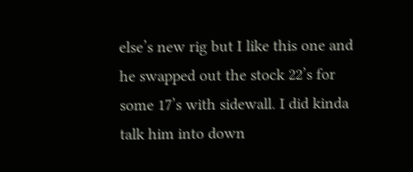else’s new rig but I like this one and he swapped out the stock 22’s for some 17’s with sidewall. I did kinda talk him into down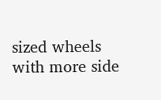sized wheels with more side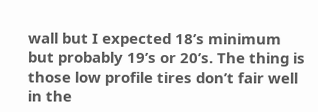wall but I expected 18’s minimum but probably 19’s or 20’s. The thing is those low profile tires don’t fair well in the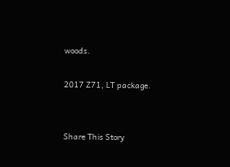woods.

2017 Z71, LT package.


Share This Story